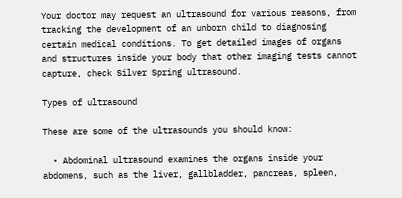Your doctor may request an ultrasound for various reasons, from tracking the development of an unborn child to diagnosing certain medical conditions. To get detailed images of organs and structures inside your body that other imaging tests cannot capture, check Silver Spring ultrasound.

Types of ultrasound

These are some of the ultrasounds you should know:

  • Abdominal ultrasound examines the organs inside your abdomens, such as the liver, gallbladder, pancreas, spleen,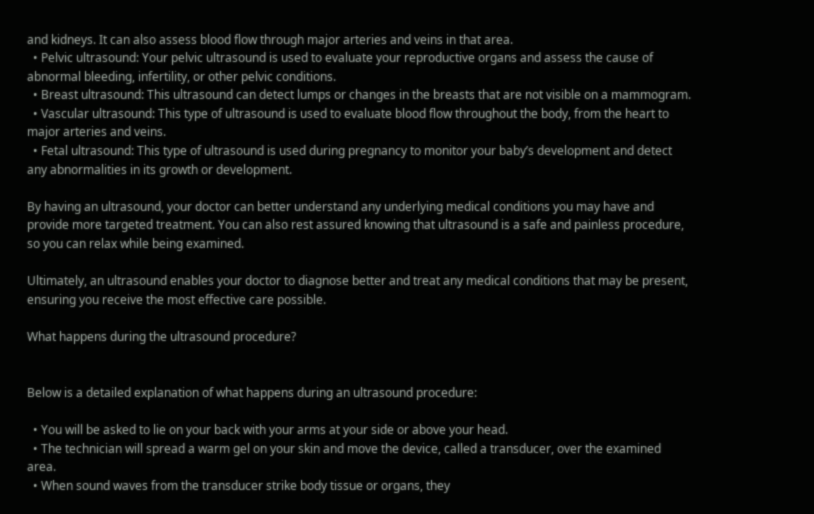and kidneys. It can also assess blood flow through major arteries and veins in that area.
  • Pelvic ultrasound: Your pelvic ultrasound is used to evaluate your reproductive organs and assess the cause of abnormal bleeding, infertility, or other pelvic conditions.
  • Breast ultrasound: This ultrasound can detect lumps or changes in the breasts that are not visible on a mammogram.
  • Vascular ultrasound: This type of ultrasound is used to evaluate blood flow throughout the body, from the heart to major arteries and veins.
  • Fetal ultrasound: This type of ultrasound is used during pregnancy to monitor your baby’s development and detect any abnormalities in its growth or development.

By having an ultrasound, your doctor can better understand any underlying medical conditions you may have and provide more targeted treatment. You can also rest assured knowing that ultrasound is a safe and painless procedure, so you can relax while being examined.

Ultimately, an ultrasound enables your doctor to diagnose better and treat any medical conditions that may be present, ensuring you receive the most effective care possible.

What happens during the ultrasound procedure?


Below is a detailed explanation of what happens during an ultrasound procedure:

  • You will be asked to lie on your back with your arms at your side or above your head.
  • The technician will spread a warm gel on your skin and move the device, called a transducer, over the examined area.
  • When sound waves from the transducer strike body tissue or organs, they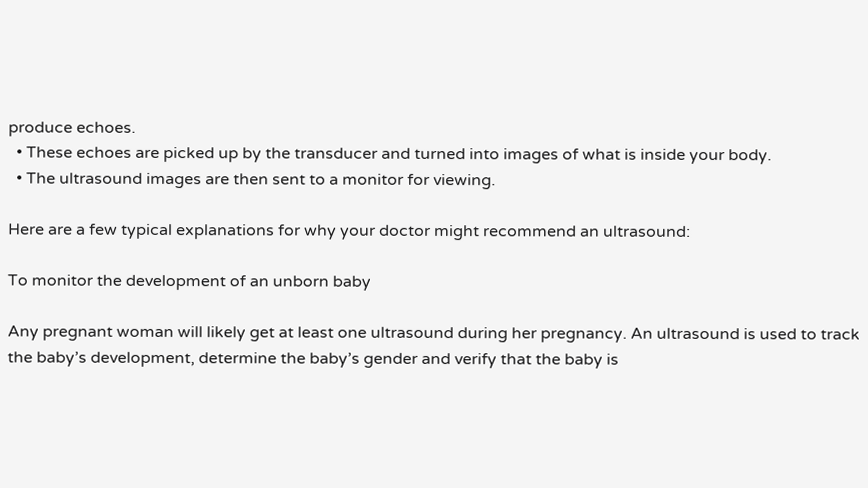produce echoes.
  • These echoes are picked up by the transducer and turned into images of what is inside your body.
  • The ultrasound images are then sent to a monitor for viewing.

Here are a few typical explanations for why your doctor might recommend an ultrasound:

To monitor the development of an unborn baby

Any pregnant woman will likely get at least one ultrasound during her pregnancy. An ultrasound is used to track the baby’s development, determine the baby’s gender and verify that the baby is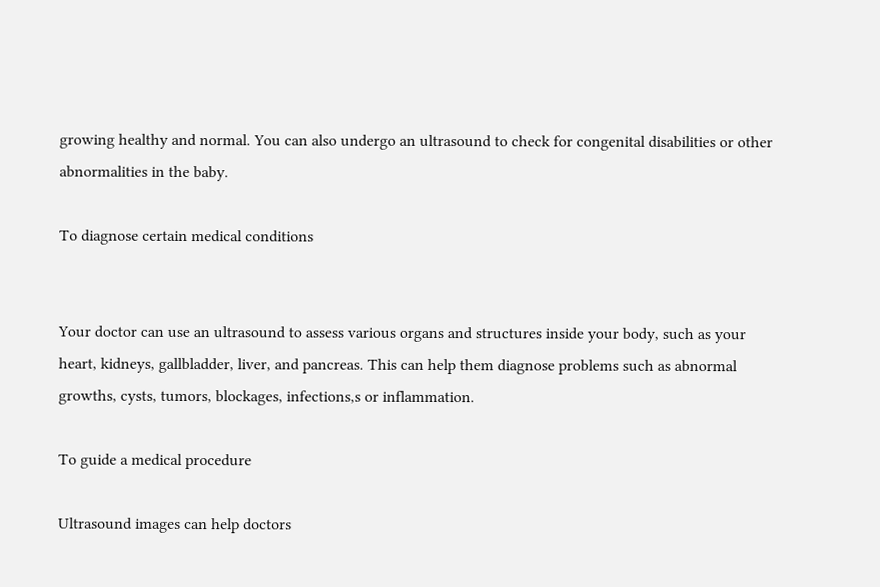growing healthy and normal. You can also undergo an ultrasound to check for congenital disabilities or other abnormalities in the baby.

To diagnose certain medical conditions


Your doctor can use an ultrasound to assess various organs and structures inside your body, such as your heart, kidneys, gallbladder, liver, and pancreas. This can help them diagnose problems such as abnormal growths, cysts, tumors, blockages, infections,s or inflammation.

To guide a medical procedure

Ultrasound images can help doctors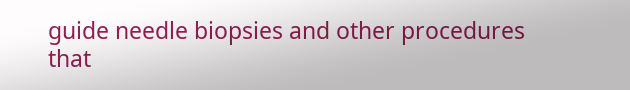guide needle biopsies and other procedures that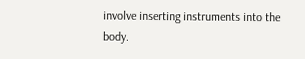involve inserting instruments into the body.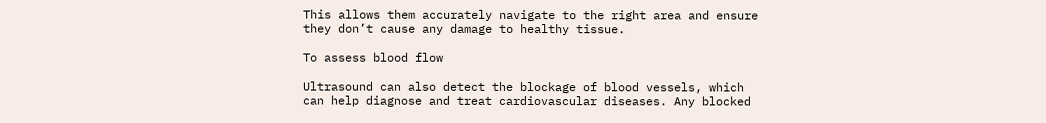This allows them accurately navigate to the right area and ensure they don’t cause any damage to healthy tissue.

To assess blood flow

Ultrasound can also detect the blockage of blood vessels, which can help diagnose and treat cardiovascular diseases. Any blocked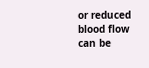or reduced blood flow can be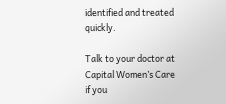identified and treated quickly.

Talk to your doctor at Capital Women’s Care if you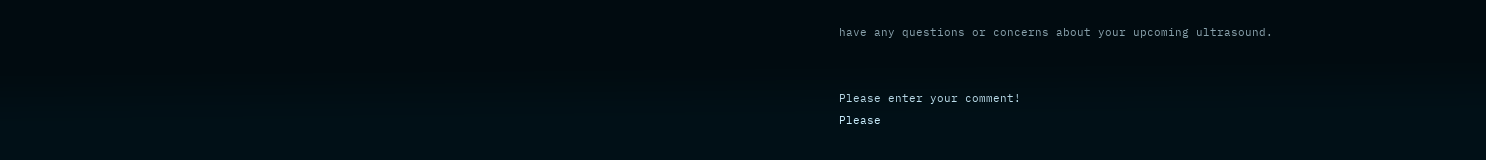have any questions or concerns about your upcoming ultrasound.


Please enter your comment!
Please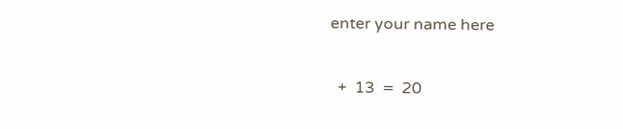enter your name here

  +  13  =  20